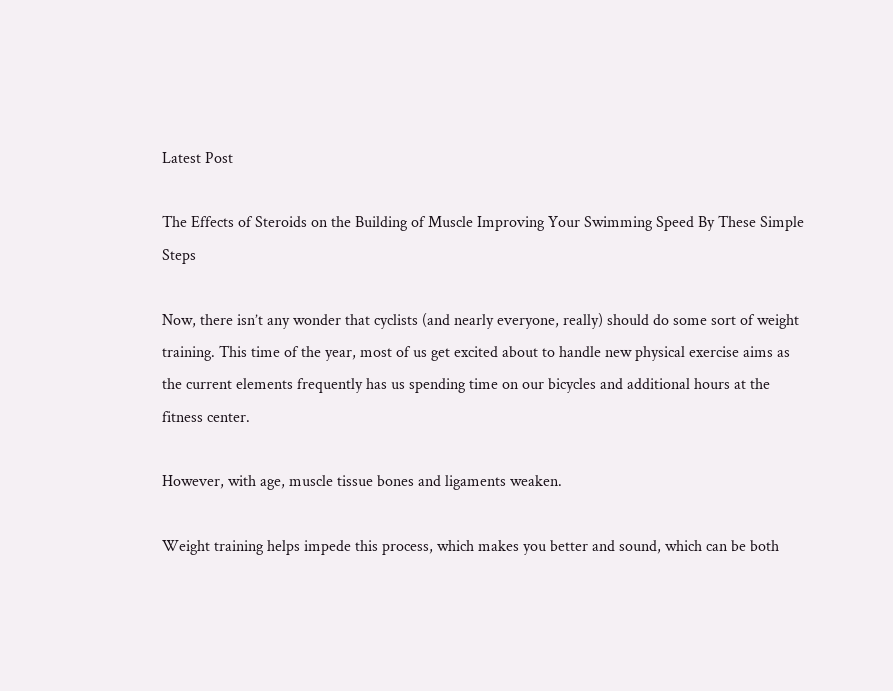Latest Post

The Effects of Steroids on the Building of Muscle Improving Your Swimming Speed By These Simple Steps

Now, there isn’t any wonder that cyclists (and nearly everyone, really) should do some sort of weight training. This time of the year, most of us get excited about to handle new physical exercise aims as the current elements frequently has us spending time on our bicycles and additional hours at the fitness center.

However, with age, muscle tissue bones and ligaments weaken.

Weight training helps impede this process, which makes you better and sound, which can be both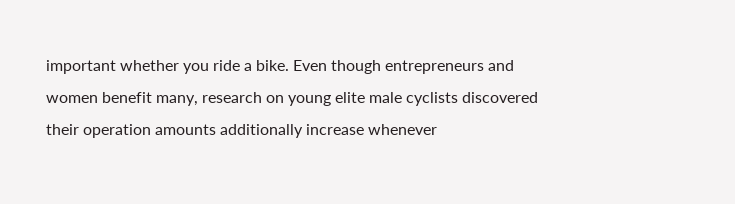important whether you ride a bike. Even though entrepreneurs and women benefit many, research on young elite male cyclists discovered their operation amounts additionally increase whenever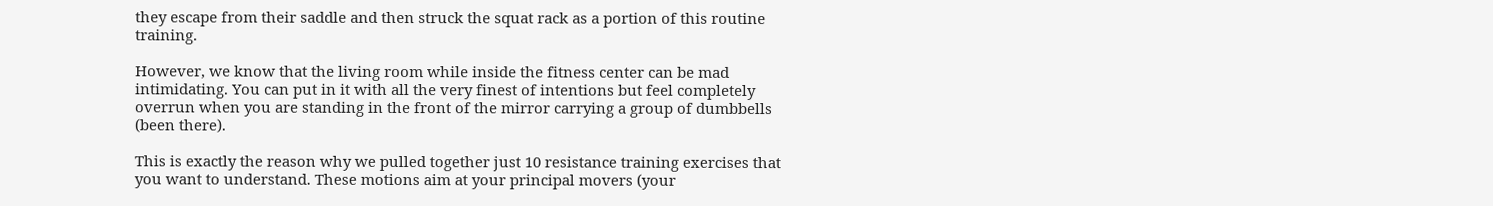they escape from their saddle and then struck the squat rack as a portion of this routine training.

However, we know that the living room while inside the fitness center can be mad intimidating. You can put in it with all the very finest of intentions but feel completely overrun when you are standing in the front of the mirror carrying a group of dumbbells (been there).

This is exactly the reason why we pulled together just 10 resistance training exercises that you want to understand. These motions aim at your principal movers (your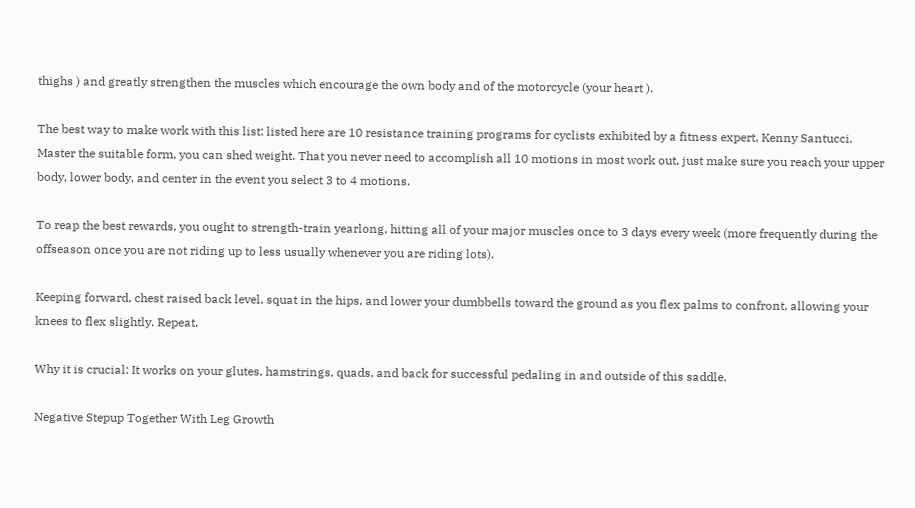thighs ) and greatly strengthen the muscles which encourage the own body and of the motorcycle (your heart ).

The best way to make work with this list: listed here are 10 resistance training programs for cyclists exhibited by a fitness expert, Kenny Santucci. Master the suitable form, you can shed weight. That you never need to accomplish all 10 motions in most work out, just make sure you reach your upper body, lower body, and center in the event you select 3 to 4 motions.

To reap the best rewards, you ought to strength-train yearlong, hitting all of your major muscles once to 3 days every week (more frequently during the offseason once you are not riding up to less usually whenever you are riding lots).

Keeping forward, chest raised back level, squat in the hips, and lower your dumbbells toward the ground as you flex palms to confront, allowing your knees to flex slightly. Repeat.

Why it is crucial: It works on your glutes, hamstrings, quads, and back for successful pedaling in and outside of this saddle.

Negative Stepup Together With Leg Growth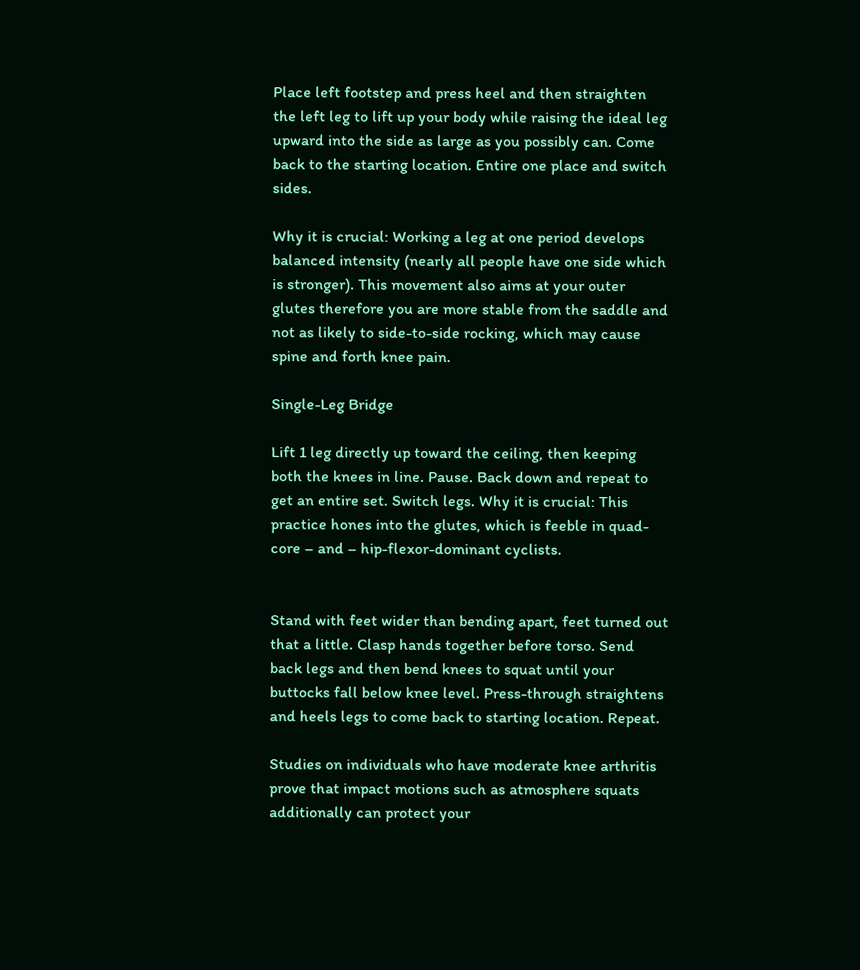Place left footstep and press heel and then straighten the left leg to lift up your body while raising the ideal leg upward into the side as large as you possibly can. Come back to the starting location. Entire one place and switch sides.

Why it is crucial: Working a leg at one period develops balanced intensity (nearly all people have one side which is stronger). This movement also aims at your outer glutes therefore you are more stable from the saddle and not as likely to side-to-side rocking, which may cause spine and forth knee pain.

Single-Leg Bridge

Lift 1 leg directly up toward the ceiling, then keeping both the knees in line. Pause. Back down and repeat to get an entire set. Switch legs. Why it is crucial: This practice hones into the glutes, which is feeble in quad-core – and – hip-flexor-dominant cyclists.


Stand with feet wider than bending apart, feet turned out that a little. Clasp hands together before torso. Send back legs and then bend knees to squat until your buttocks fall below knee level. Press-through straightens and heels legs to come back to starting location. Repeat.

Studies on individuals who have moderate knee arthritis prove that impact motions such as atmosphere squats additionally can protect your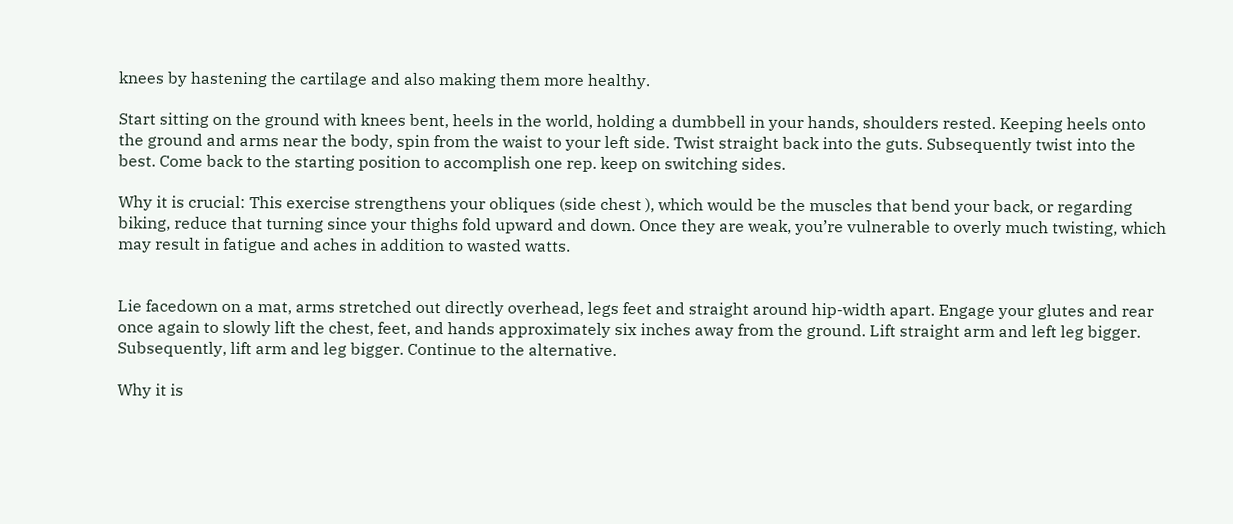knees by hastening the cartilage and also making them more healthy.

Start sitting on the ground with knees bent, heels in the world, holding a dumbbell in your hands, shoulders rested. Keeping heels onto the ground and arms near the body, spin from the waist to your left side. Twist straight back into the guts. Subsequently twist into the best. Come back to the starting position to accomplish one rep. keep on switching sides.

Why it is crucial: This exercise strengthens your obliques (side chest ), which would be the muscles that bend your back, or regarding biking, reduce that turning since your thighs fold upward and down. Once they are weak, you’re vulnerable to overly much twisting, which may result in fatigue and aches in addition to wasted watts.


Lie facedown on a mat, arms stretched out directly overhead, legs feet and straight around hip-width apart. Engage your glutes and rear once again to slowly lift the chest, feet, and hands approximately six inches away from the ground. Lift straight arm and left leg bigger. Subsequently, lift arm and leg bigger. Continue to the alternative.

Why it is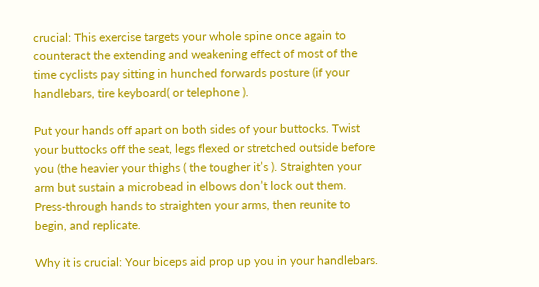crucial: This exercise targets your whole spine once again to counteract the extending and weakening effect of most of the time cyclists pay sitting in hunched forwards posture (if your handlebars, tire keyboard( or telephone ).

Put your hands off apart on both sides of your buttocks. Twist your buttocks off the seat, legs flexed or stretched outside before you (the heavier your thighs ( the tougher it’s ). Straighten your arm but sustain a microbead in elbows don’t lock out them. Press-through hands to straighten your arms, then reunite to begin, and replicate.

Why it is crucial: Your biceps aid prop up you in your handlebars.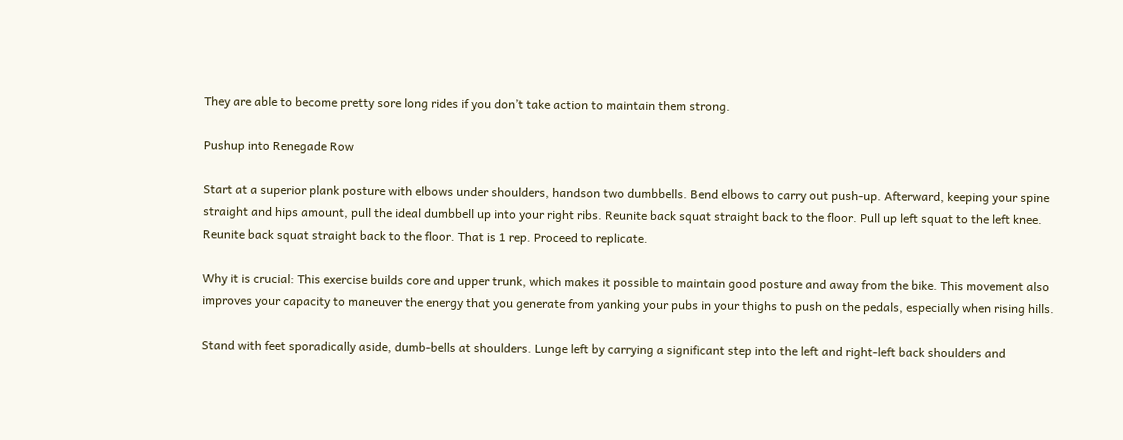They are able to become pretty sore long rides if you don’t take action to maintain them strong.

Pushup into Renegade Row

Start at a superior plank posture with elbows under shoulders, handson two dumbbells. Bend elbows to carry out push-up. Afterward, keeping your spine straight and hips amount, pull the ideal dumbbell up into your right ribs. Reunite back squat straight back to the floor. Pull up left squat to the left knee. Reunite back squat straight back to the floor. That is 1 rep. Proceed to replicate.

Why it is crucial: This exercise builds core and upper trunk, which makes it possible to maintain good posture and away from the bike. This movement also improves your capacity to maneuver the energy that you generate from yanking your pubs in your thighs to push on the pedals, especially when rising hills.

Stand with feet sporadically aside, dumb-bells at shoulders. Lunge left by carrying a significant step into the left and right-left back shoulders and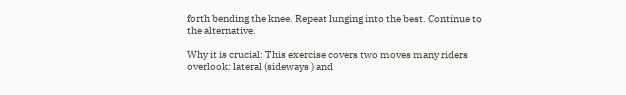forth bending the knee. Repeat lunging into the best. Continue to the alternative.

Why it is crucial: This exercise covers two moves many riders overlook: lateral (sideways ) and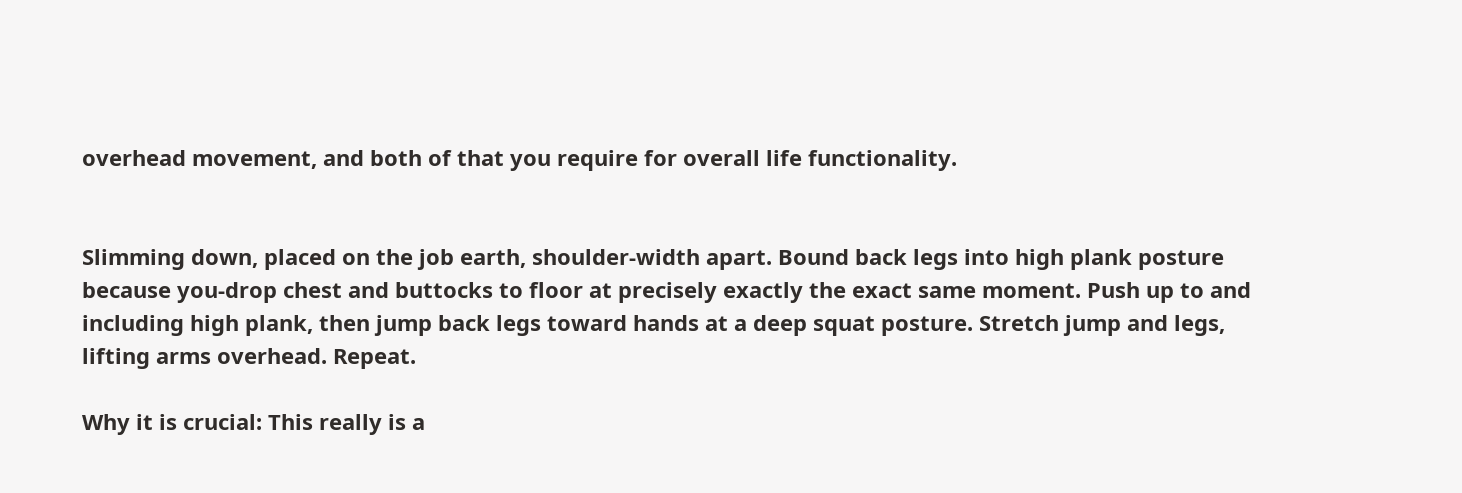overhead movement, and both of that you require for overall life functionality.


Slimming down, placed on the job earth, shoulder-width apart. Bound back legs into high plank posture because you-drop chest and buttocks to floor at precisely exactly the exact same moment. Push up to and including high plank, then jump back legs toward hands at a deep squat posture. Stretch jump and legs, lifting arms overhead. Repeat.

Why it is crucial: This really is a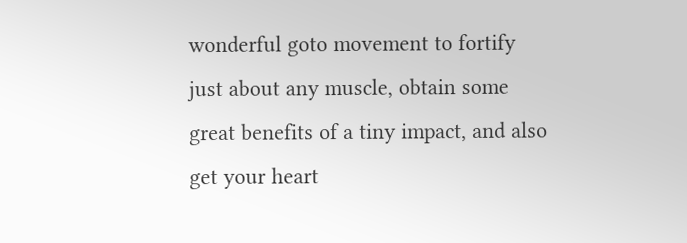wonderful goto movement to fortify just about any muscle, obtain some great benefits of a tiny impact, and also get your heart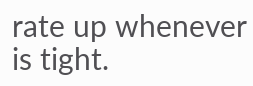rate up whenever is tight.